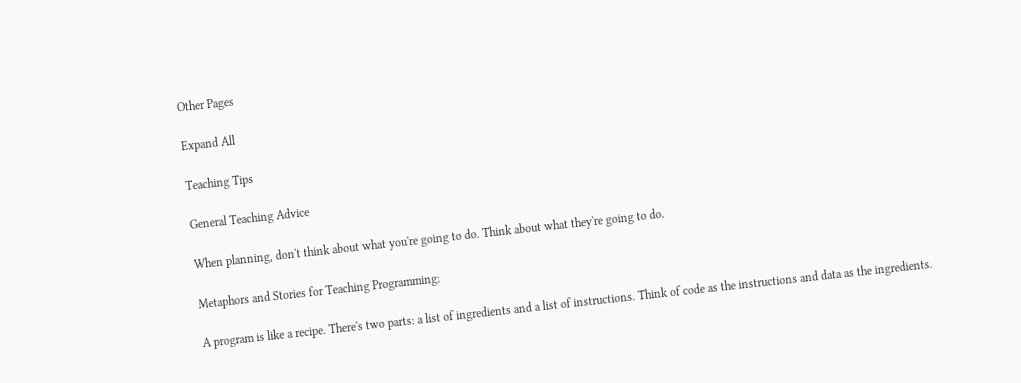Other Pages

Expand All

Teaching Tips

General Teaching Advice

When planning, don't think about what you're going to do. Think about what they're going to do.

Metaphors and Stories for Teaching Programming:

A program is like a recipe. There's two parts: a list of ingredients and a list of instructions. Think of code as the instructions and data as the ingredients.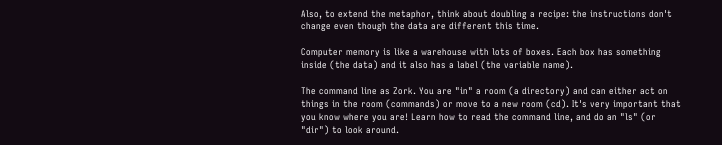Also, to extend the metaphor, think about doubling a recipe: the instructions don't change even though the data are different this time.

Computer memory is like a warehouse with lots of boxes. Each box has something inside (the data) and it also has a label (the variable name).

The command line as Zork. You are "in" a room (a directory) and can either act on things in the room (commands) or move to a new room (cd). It's very important that you know where you are! Learn how to read the command line, and do an "ls" (or "dir") to look around.